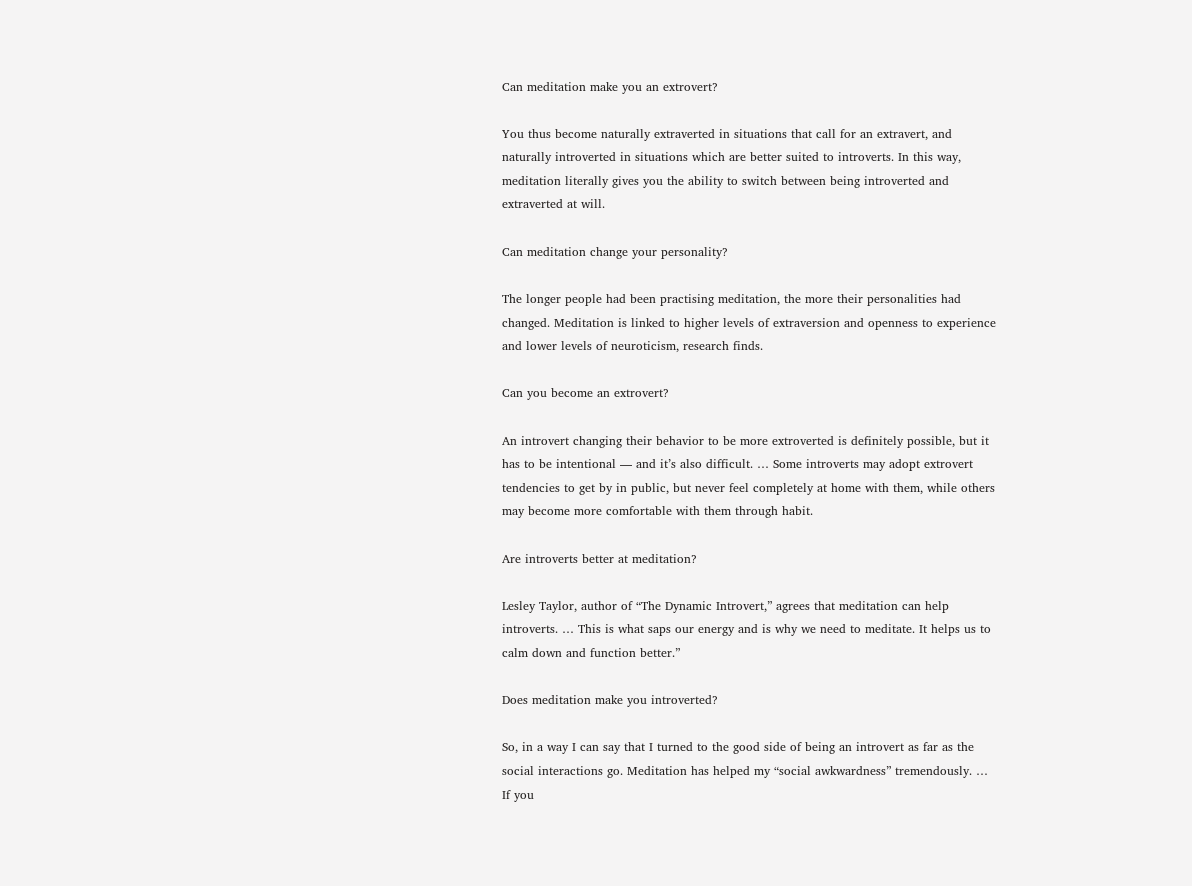Can meditation make you an extrovert?

You thus become naturally extraverted in situations that call for an extravert, and naturally introverted in situations which are better suited to introverts. In this way, meditation literally gives you the ability to switch between being introverted and extraverted at will.

Can meditation change your personality?

The longer people had been practising meditation, the more their personalities had changed. Meditation is linked to higher levels of extraversion and openness to experience and lower levels of neuroticism, research finds.

Can you become an extrovert?

An introvert changing their behavior to be more extroverted is definitely possible, but it has to be intentional — and it’s also difficult. … Some introverts may adopt extrovert tendencies to get by in public, but never feel completely at home with them, while others may become more comfortable with them through habit.

Are introverts better at meditation?

Lesley Taylor, author of “The Dynamic Introvert,” agrees that meditation can help introverts. … This is what saps our energy and is why we need to meditate. It helps us to calm down and function better.”

Does meditation make you introverted?

So, in a way I can say that I turned to the good side of being an introvert as far as the social interactions go. Meditation has helped my “social awkwardness” tremendously. … If you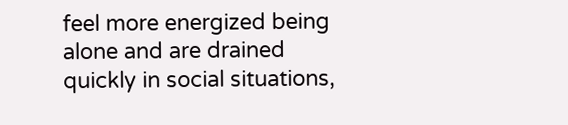feel more energized being alone and are drained quickly in social situations,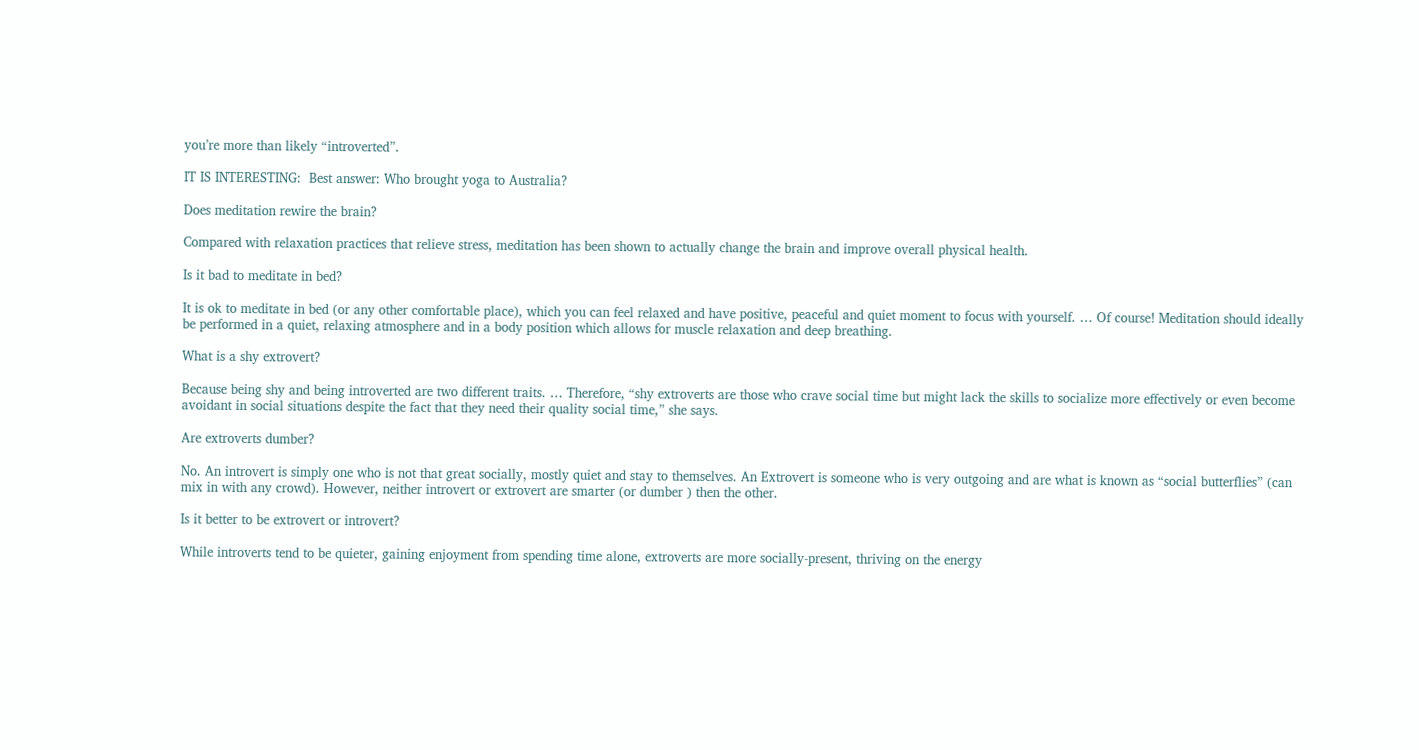you’re more than likely “introverted”.

IT IS INTERESTING:  Best answer: Who brought yoga to Australia?

Does meditation rewire the brain?

Compared with relaxation practices that relieve stress, meditation has been shown to actually change the brain and improve overall physical health.

Is it bad to meditate in bed?

It is ok to meditate in bed (or any other comfortable place), which you can feel relaxed and have positive, peaceful and quiet moment to focus with yourself. … Of course! Meditation should ideally be performed in a quiet, relaxing atmosphere and in a body position which allows for muscle relaxation and deep breathing.

What is a shy extrovert?

Because being shy and being introverted are two different traits. … Therefore, “shy extroverts are those who crave social time but might lack the skills to socialize more effectively or even become avoidant in social situations despite the fact that they need their quality social time,” she says.

Are extroverts dumber?

No. An introvert is simply one who is not that great socially, mostly quiet and stay to themselves. An Extrovert is someone who is very outgoing and are what is known as “social butterflies” (can mix in with any crowd). However, neither introvert or extrovert are smarter (or dumber ) then the other.

Is it better to be extrovert or introvert?

While introverts tend to be quieter, gaining enjoyment from spending time alone, extroverts are more socially-present, thriving on the energy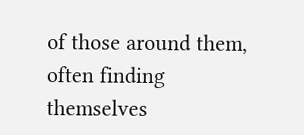of those around them, often finding themselves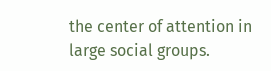the center of attention in large social groups.